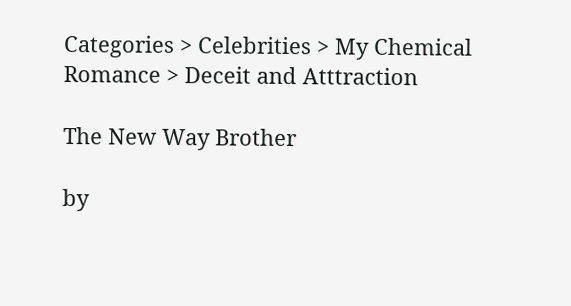Categories > Celebrities > My Chemical Romance > Deceit and Atttraction

The New Way Brother

by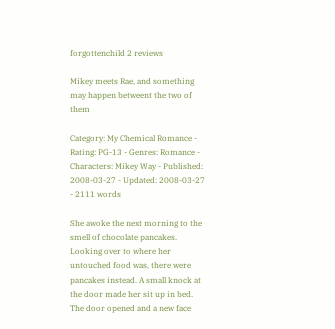forgottenchild 2 reviews

Mikey meets Rae, and something may happen betweent the two of them

Category: My Chemical Romance - Rating: PG-13 - Genres: Romance - Characters: Mikey Way - Published: 2008-03-27 - Updated: 2008-03-27 - 2111 words

She awoke the next morning to the smell of chocolate pancakes. Looking over to where her untouched food was, there were pancakes instead. A small knock at the door made her sit up in bed. The door opened and a new face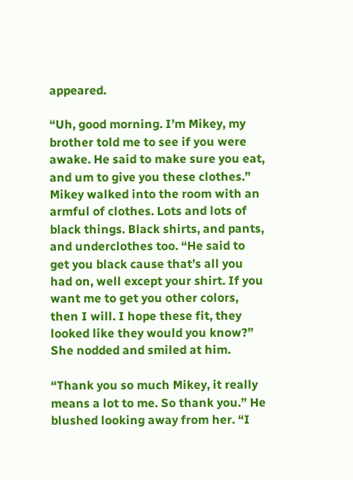appeared.

“Uh, good morning. I’m Mikey, my brother told me to see if you were awake. He said to make sure you eat, and um to give you these clothes.” Mikey walked into the room with an armful of clothes. Lots and lots of black things. Black shirts, and pants, and underclothes too. “He said to get you black cause that’s all you had on, well except your shirt. If you want me to get you other colors, then I will. I hope these fit, they looked like they would you know?” She nodded and smiled at him.

“Thank you so much Mikey, it really means a lot to me. So thank you.” He blushed looking away from her. “I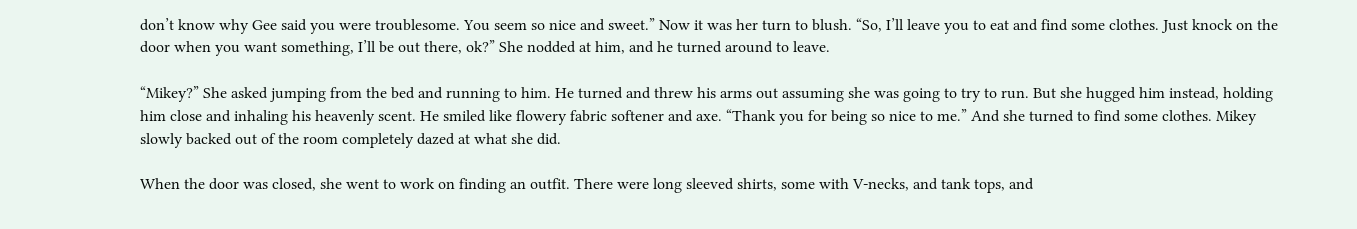don’t know why Gee said you were troublesome. You seem so nice and sweet.” Now it was her turn to blush. “So, I’ll leave you to eat and find some clothes. Just knock on the door when you want something, I’ll be out there, ok?” She nodded at him, and he turned around to leave.

“Mikey?” She asked jumping from the bed and running to him. He turned and threw his arms out assuming she was going to try to run. But she hugged him instead, holding him close and inhaling his heavenly scent. He smiled like flowery fabric softener and axe. “Thank you for being so nice to me.” And she turned to find some clothes. Mikey slowly backed out of the room completely dazed at what she did.

When the door was closed, she went to work on finding an outfit. There were long sleeved shirts, some with V-necks, and tank tops, and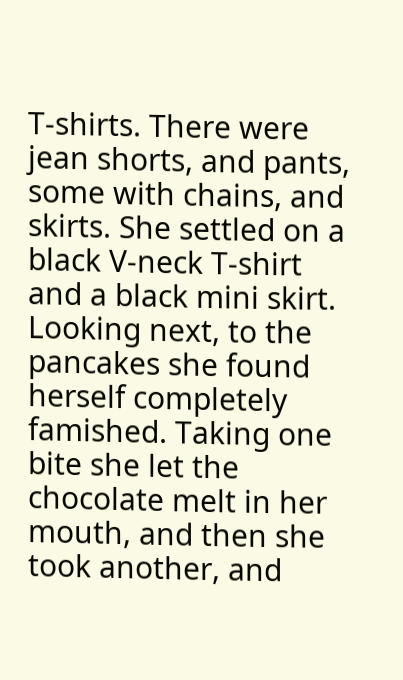T-shirts. There were jean shorts, and pants, some with chains, and skirts. She settled on a black V-neck T-shirt and a black mini skirt. Looking next, to the pancakes she found herself completely famished. Taking one bite she let the chocolate melt in her mouth, and then she took another, and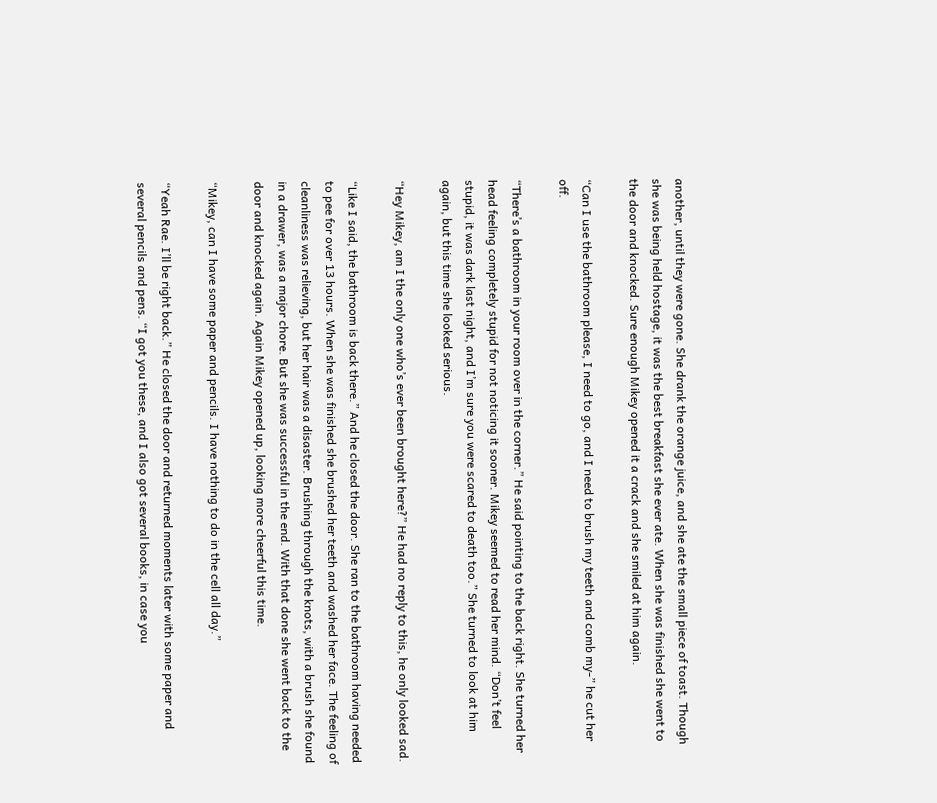another, until they were gone. She drank the orange juice, and she ate the small piece of toast. Though she was being held hostage, it was the best breakfast she ever ate. When she was finished she went to the door and knocked. Sure enough Mikey opened it a crack and she smiled at him again.

“Can I use the bathroom please, I need to go, and I need to brush my teeth and comb my-” he cut her off.

“There’s a bathroom in your room over in the corner.” He said pointing to the back right. She turned her head feeling completely stupid for not noticing it sooner. Mikey seemed to read her mind. “Don’t feel stupid, it was dark last night, and I’m sure you were scared to death too.” She turned to look at him again, but this time she looked serious.

“Hey Mikey, am I the only one who’s ever been brought here?” He had no reply to this, he only looked sad.

“Like I said, the bathroom is back there.” And he closed the door. She ran to the bathroom having needed to pee for over 13 hours. When she was finished she brushed her teeth and washed her face. The feeling of cleanliness was relieving, but her hair was a disaster. Brushing through the knots, with a brush she found in a drawer, was a major chore. But she was successful in the end. With that done she went back to the door and knocked again. Again Mikey opened up, looking more cheerful this time.

“Mikey, can I have some paper and pencils. I have nothing to do in the cell all day.”

“Yeah Rae. I’ll be right back.” He closed the door and returned moments later with some paper and several pencils and pens. “I got you these, and I also got several books, in case you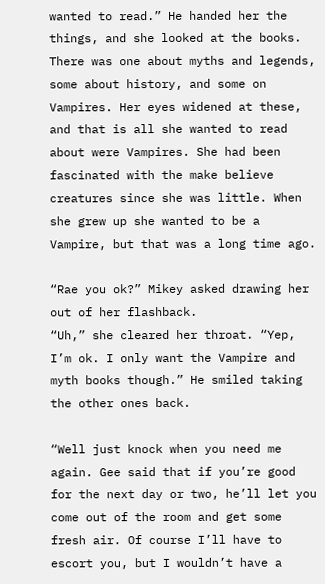wanted to read.” He handed her the things, and she looked at the books. There was one about myths and legends, some about history, and some on Vampires. Her eyes widened at these, and that is all she wanted to read about were Vampires. She had been fascinated with the make believe creatures since she was little. When she grew up she wanted to be a Vampire, but that was a long time ago.

“Rae you ok?” Mikey asked drawing her out of her flashback.
“Uh,” she cleared her throat. “Yep, I’m ok. I only want the Vampire and myth books though.” He smiled taking the other ones back.

“Well just knock when you need me again. Gee said that if you’re good for the next day or two, he’ll let you come out of the room and get some fresh air. Of course I’ll have to escort you, but I wouldn’t have a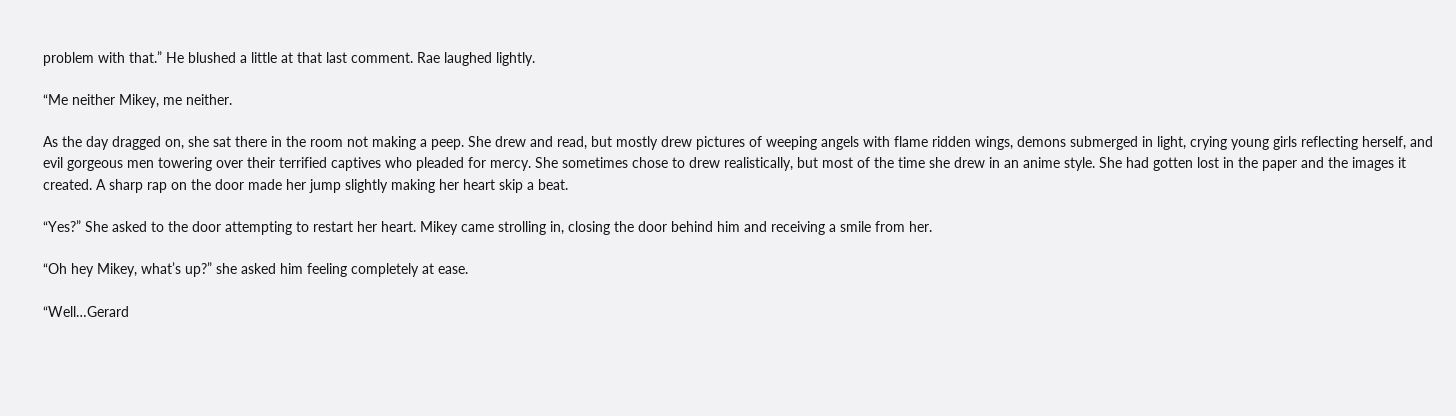problem with that.” He blushed a little at that last comment. Rae laughed lightly.

“Me neither Mikey, me neither.

As the day dragged on, she sat there in the room not making a peep. She drew and read, but mostly drew pictures of weeping angels with flame ridden wings, demons submerged in light, crying young girls reflecting herself, and evil gorgeous men towering over their terrified captives who pleaded for mercy. She sometimes chose to drew realistically, but most of the time she drew in an anime style. She had gotten lost in the paper and the images it created. A sharp rap on the door made her jump slightly making her heart skip a beat.

“Yes?” She asked to the door attempting to restart her heart. Mikey came strolling in, closing the door behind him and receiving a smile from her.

“Oh hey Mikey, what’s up?” she asked him feeling completely at ease.

“Well…Gerard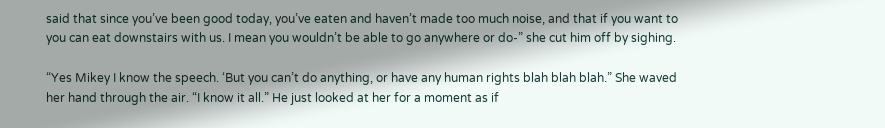said that since you’ve been good today, you’ve eaten and haven’t made too much noise, and that if you want to you can eat downstairs with us. I mean you wouldn’t be able to go anywhere or do-” she cut him off by sighing.

“Yes Mikey I know the speech. ‘But you can’t do anything, or have any human rights blah blah blah.” She waved her hand through the air. “I know it all.” He just looked at her for a moment as if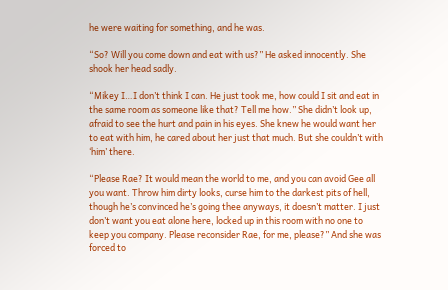he were waiting for something, and he was.

“So? Will you come down and eat with us?” He asked innocently. She shook her head sadly.

“Mikey I…I don’t think I can. He just took me, how could I sit and eat in the same room as someone like that? Tell me how.” She didn’t look up, afraid to see the hurt and pain in his eyes. She knew he would want her to eat with him, he cared about her just that much. But she couldn’t with ‘him’ there.

“Please Rae? It would mean the world to me, and you can avoid Gee all you want. Throw him dirty looks, curse him to the darkest pits of hell, though he’s convinced he’s going thee anyways, it doesn’t matter. I just don’t want you eat alone here, locked up in this room with no one to keep you company. Please reconsider Rae, for me, please?” And she was forced to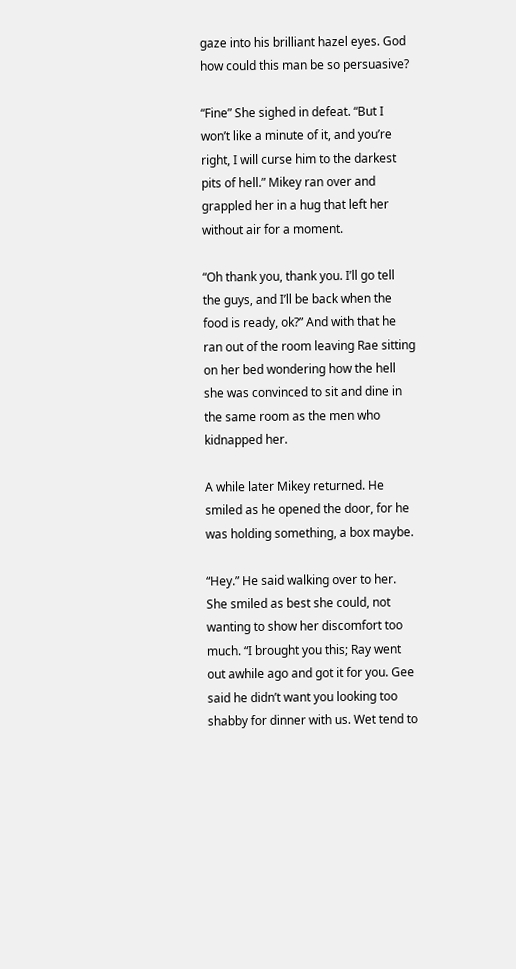gaze into his brilliant hazel eyes. God how could this man be so persuasive?

“Fine” She sighed in defeat. “But I won’t like a minute of it, and you’re right, I will curse him to the darkest pits of hell.” Mikey ran over and grappled her in a hug that left her without air for a moment.

“Oh thank you, thank you. I’ll go tell the guys, and I’ll be back when the food is ready, ok?” And with that he ran out of the room leaving Rae sitting on her bed wondering how the hell she was convinced to sit and dine in the same room as the men who kidnapped her.

A while later Mikey returned. He smiled as he opened the door, for he was holding something, a box maybe.

“Hey.” He said walking over to her. She smiled as best she could, not wanting to show her discomfort too much. “I brought you this; Ray went out awhile ago and got it for you. Gee said he didn’t want you looking too shabby for dinner with us. Wet tend to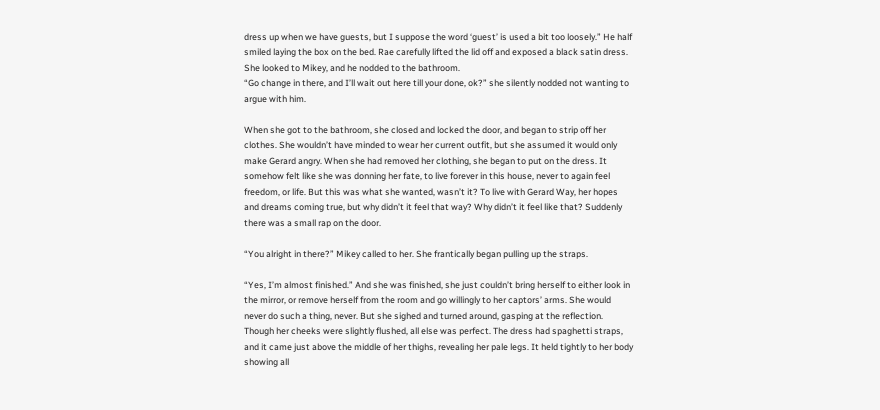dress up when we have guests, but I suppose the word ‘guest’ is used a bit too loosely.” He half smiled laying the box on the bed. Rae carefully lifted the lid off and exposed a black satin dress. She looked to Mikey, and he nodded to the bathroom.
“Go change in there, and I’ll wait out here till your done, ok?” she silently nodded not wanting to argue with him.

When she got to the bathroom, she closed and locked the door, and began to strip off her clothes. She wouldn’t have minded to wear her current outfit, but she assumed it would only make Gerard angry. When she had removed her clothing, she began to put on the dress. It somehow felt like she was donning her fate, to live forever in this house, never to again feel freedom, or life. But this was what she wanted, wasn’t it? To live with Gerard Way, her hopes and dreams coming true, but why didn’t it feel that way? Why didn’t it feel like that? Suddenly there was a small rap on the door.

“You alright in there?” Mikey called to her. She frantically began pulling up the straps.

“Yes, I’m almost finished.” And she was finished, she just couldn’t bring herself to either look in the mirror, or remove herself from the room and go willingly to her captors’ arms. She would never do such a thing, never. But she sighed and turned around, gasping at the reflection. Though her cheeks were slightly flushed, all else was perfect. The dress had spaghetti straps, and it came just above the middle of her thighs, revealing her pale legs. It held tightly to her body showing all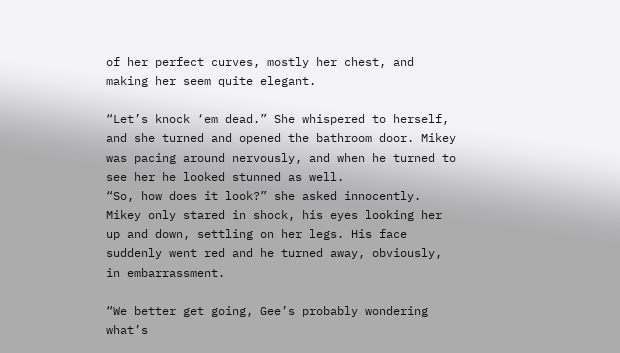of her perfect curves, mostly her chest, and making her seem quite elegant.

“Let’s knock ‘em dead.” She whispered to herself, and she turned and opened the bathroom door. Mikey was pacing around nervously, and when he turned to see her he looked stunned as well.
“So, how does it look?” she asked innocently. Mikey only stared in shock, his eyes looking her up and down, settling on her legs. His face suddenly went red and he turned away, obviously, in embarrassment.

“We better get going, Gee’s probably wondering what’s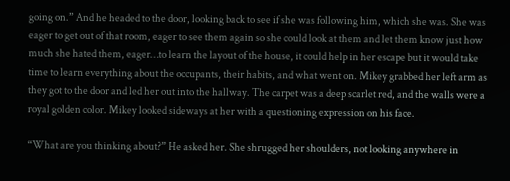going on.” And he headed to the door, looking back to see if she was following him, which she was. She was eager to get out of that room, eager to see them again so she could look at them and let them know just how much she hated them, eager…to learn the layout of the house, it could help in her escape but it would take time to learn everything about the occupants, their habits, and what went on. Mikey grabbed her left arm as they got to the door and led her out into the hallway. The carpet was a deep scarlet red, and the walls were a royal golden color. Mikey looked sideways at her with a questioning expression on his face.

“What are you thinking about?” He asked her. She shrugged her shoulders, not looking anywhere in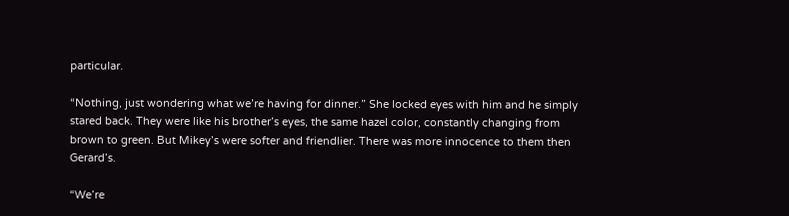particular.

“Nothing, just wondering what we’re having for dinner.” She locked eyes with him and he simply stared back. They were like his brother’s eyes, the same hazel color, constantly changing from brown to green. But Mikey’s were softer and friendlier. There was more innocence to them then Gerard’s.

“We’re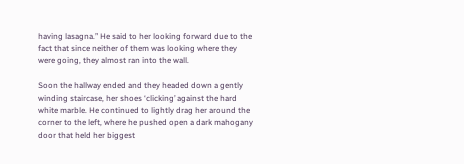having lasagna.” He said to her looking forward due to the fact that since neither of them was looking where they were going, they almost ran into the wall.

Soon the hallway ended and they headed down a gently winding staircase, her shoes ‘clicking’ against the hard white marble. He continued to lightly drag her around the corner to the left, where he pushed open a dark mahogany door that held her biggest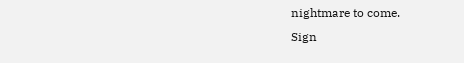nightmare to come.
Sign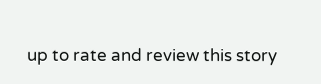up to rate and review this story